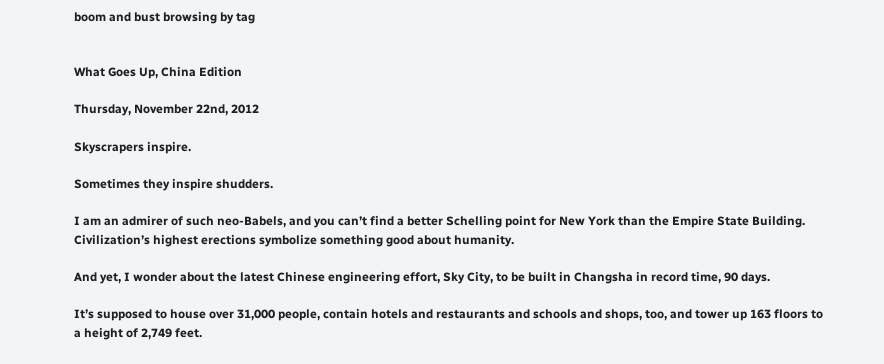boom and bust browsing by tag


What Goes Up, China Edition

Thursday, November 22nd, 2012

Skyscrapers inspire.

Sometimes they inspire shudders.

I am an admirer of such neo-Babels, and you can’t find a better Schelling point for New York than the Empire State Building. Civilization’s highest erections symbolize something good about humanity.

And yet, I wonder about the latest Chinese engineering effort, Sky City, to be built in Changsha in record time, 90 days.

It’s supposed to house over 31,000 people, contain hotels and restaurants and schools and shops, too, and tower up 163 floors to a height of 2,749 feet.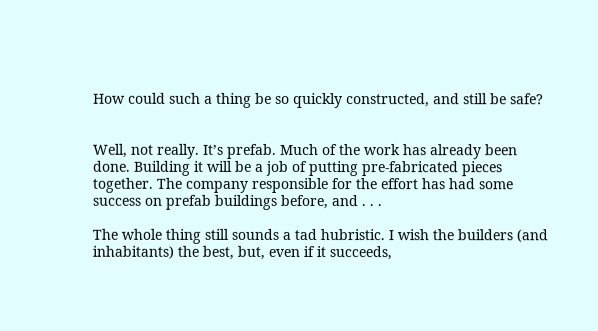How could such a thing be so quickly constructed, and still be safe?


Well, not really. It’s prefab. Much of the work has already been done. Building it will be a job of putting pre-fabricated pieces together. The company responsible for the effort has had some success on prefab buildings before, and . . .

The whole thing still sounds a tad hubristic. I wish the builders (and inhabitants) the best, but, even if it succeeds,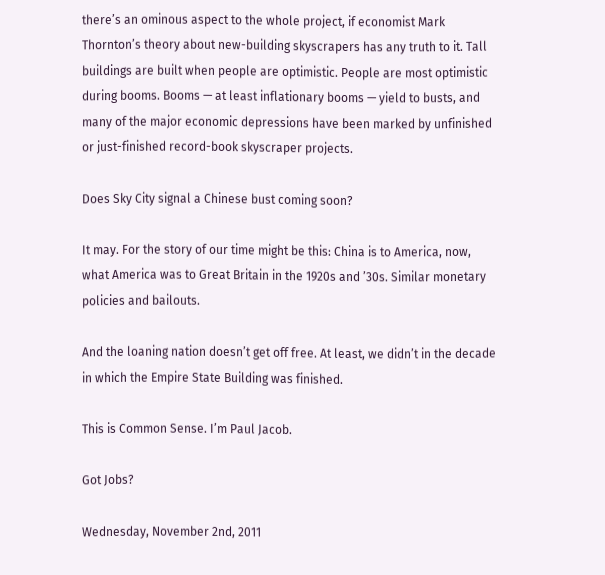there’s an ominous aspect to the whole project, if economist Mark Thornton’s theory about new-building skyscrapers has any truth to it. Tall buildings are built when people are optimistic. People are most optimistic during booms. Booms — at least inflationary booms — yield to busts, and many of the major economic depressions have been marked by unfinished or just-finished record-book skyscraper projects.

Does Sky City signal a Chinese bust coming soon?

It may. For the story of our time might be this: China is to America, now, what America was to Great Britain in the 1920s and ’30s. Similar monetary policies and bailouts.

And the loaning nation doesn’t get off free. At least, we didn’t in the decade in which the Empire State Building was finished.

This is Common Sense. I’m Paul Jacob.

Got Jobs?

Wednesday, November 2nd, 2011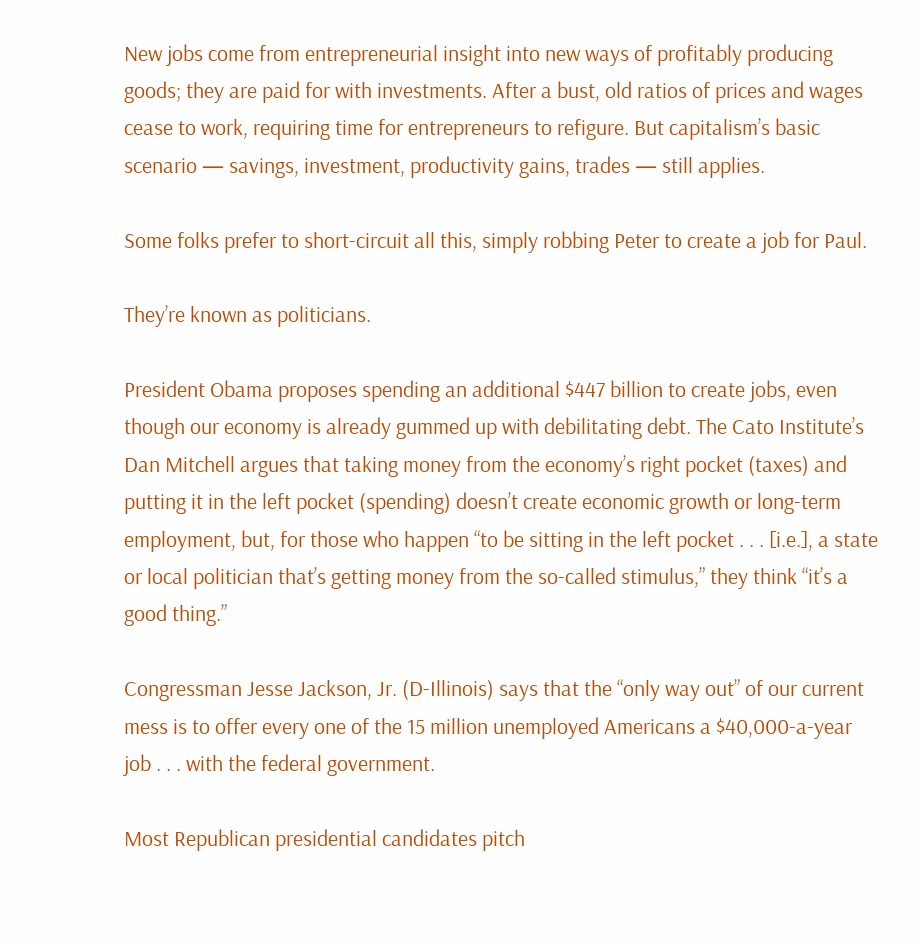New jobs come from entrepreneurial insight into new ways of profitably producing goods; they are paid for with investments. After a bust, old ratios of prices and wages cease to work, requiring time for entrepreneurs to refigure. But capitalism’s basic scenario — savings, investment, productivity gains, trades — still applies.

Some folks prefer to short-circuit all this, simply robbing Peter to create a job for Paul.

They’re known as politicians.

President Obama proposes spending an additional $447 billion to create jobs, even though our economy is already gummed up with debilitating debt. The Cato Institute’s Dan Mitchell argues that taking money from the economy’s right pocket (taxes) and putting it in the left pocket (spending) doesn’t create economic growth or long-term employment, but, for those who happen “to be sitting in the left pocket . . . [i.e.], a state or local politician that’s getting money from the so-called stimulus,” they think “it’s a good thing.”

Congressman Jesse Jackson, Jr. (D-Illinois) says that the “only way out” of our current mess is to offer every one of the 15 million unemployed Americans a $40,000-a-year job . . . with the federal government.

Most Republican presidential candidates pitch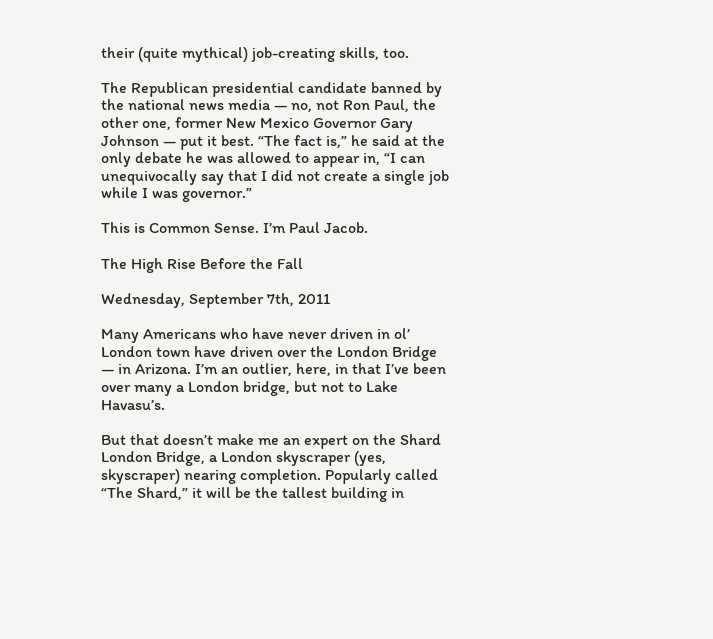their (quite mythical) job-creating skills, too.

The Republican presidential candidate banned by the national news media — no, not Ron Paul, the other one, former New Mexico Governor Gary Johnson — put it best. “The fact is,” he said at the only debate he was allowed to appear in, “I can unequivocally say that I did not create a single job while I was governor.”

This is Common Sense. I’m Paul Jacob.

The High Rise Before the Fall

Wednesday, September 7th, 2011

Many Americans who have never driven in ol’ London town have driven over the London Bridge — in Arizona. I’m an outlier, here, in that I’ve been over many a London bridge, but not to Lake Havasu’s.

But that doesn’t make me an expert on the Shard London Bridge, a London skyscraper (yes, skyscraper) nearing completion. Popularly called “The Shard,” it will be the tallest building in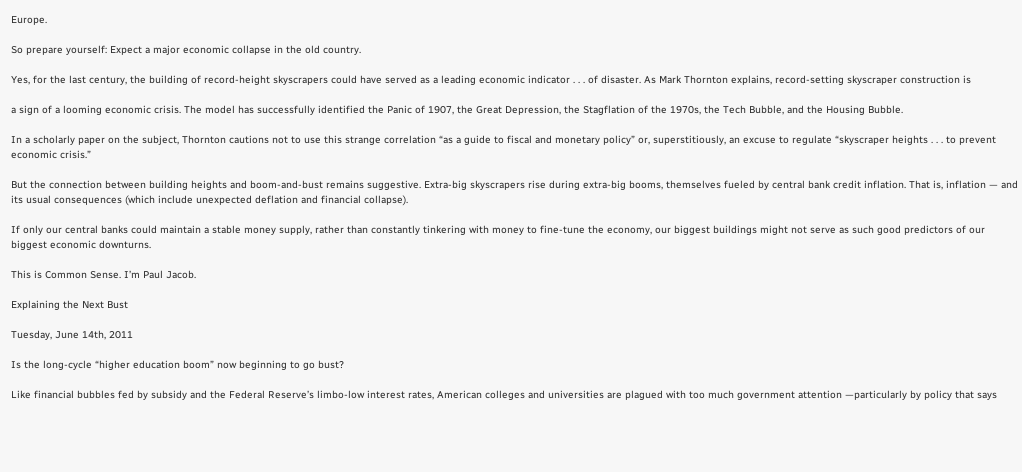Europe.

So prepare yourself: Expect a major economic collapse in the old country.

Yes, for the last century, the building of record-height skyscrapers could have served as a leading economic indicator . . . of disaster. As Mark Thornton explains, record-setting skyscraper construction is

a sign of a looming economic crisis. The model has successfully identified the Panic of 1907, the Great Depression, the Stagflation of the 1970s, the Tech Bubble, and the Housing Bubble.

In a scholarly paper on the subject, Thornton cautions not to use this strange correlation “as a guide to fiscal and monetary policy” or, superstitiously, an excuse to regulate “skyscraper heights . . . to prevent economic crisis.”

But the connection between building heights and boom-and-bust remains suggestive. Extra-big skyscrapers rise during extra-big booms, themselves fueled by central bank credit inflation. That is, inflation — and its usual consequences (which include unexpected deflation and financial collapse).

If only our central banks could maintain a stable money supply, rather than constantly tinkering with money to fine-tune the economy, our biggest buildings might not serve as such good predictors of our biggest economic downturns.

This is Common Sense. I’m Paul Jacob.

Explaining the Next Bust

Tuesday, June 14th, 2011

Is the long-cycle “higher education boom” now beginning to go bust?

Like financial bubbles fed by subsidy and the Federal Reserve’s limbo-low interest rates, American colleges and universities are plagued with too much government attention —particularly by policy that says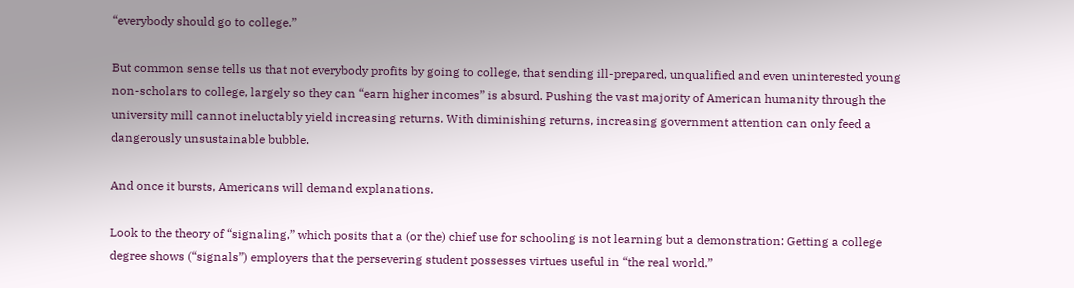“everybody should go to college.”

But common sense tells us that not everybody profits by going to college, that sending ill-prepared, unqualified and even uninterested young non-scholars to college, largely so they can “earn higher incomes” is absurd. Pushing the vast majority of American humanity through the university mill cannot ineluctably yield increasing returns. With diminishing returns, increasing government attention can only feed a dangerously unsustainable bubble.

And once it bursts, Americans will demand explanations.

Look to the theory of “signaling,” which posits that a (or the) chief use for schooling is not learning but a demonstration: Getting a college degree shows (“signals”) employers that the persevering student possesses virtues useful in “the real world.”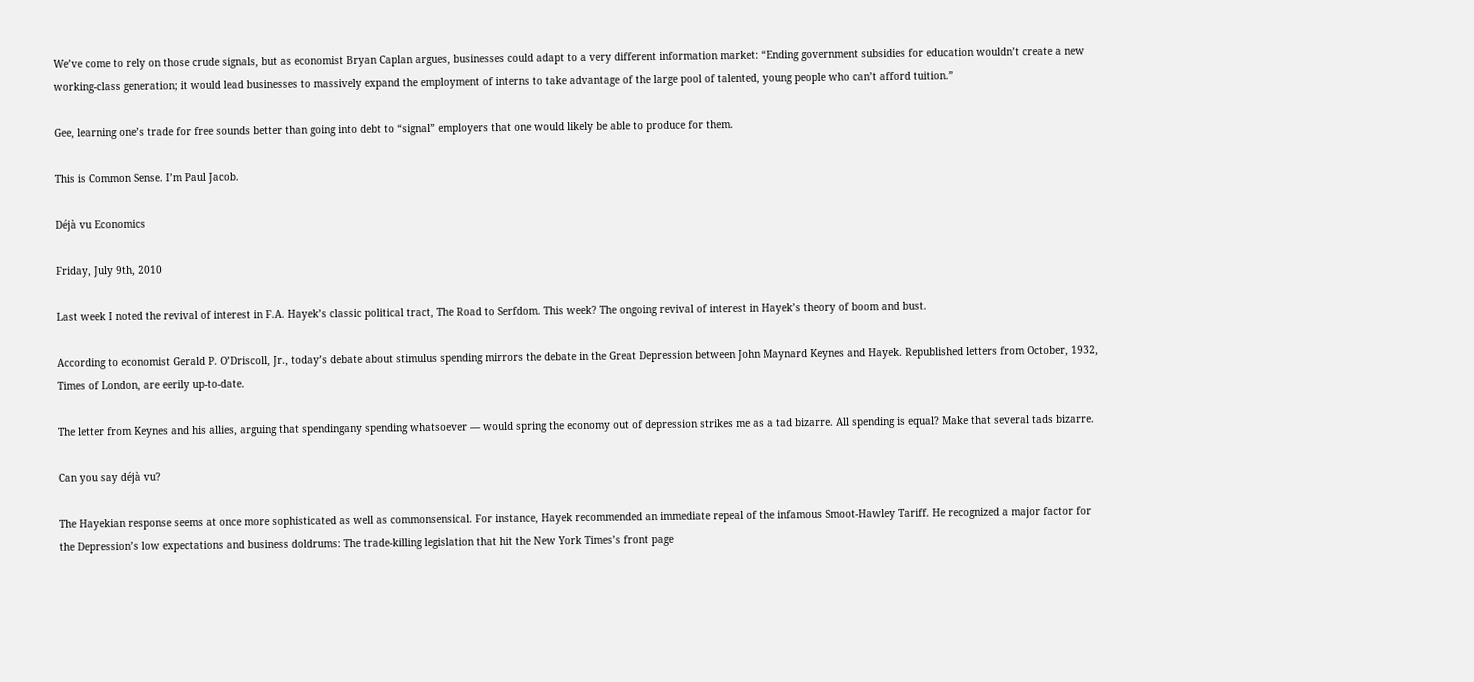We’ve come to rely on those crude signals, but as economist Bryan Caplan argues, businesses could adapt to a very different information market: “Ending government subsidies for education wouldn’t create a new working-class generation; it would lead businesses to massively expand the employment of interns to take advantage of the large pool of talented, young people who can’t afford tuition.”

Gee, learning one’s trade for free sounds better than going into debt to “signal” employers that one would likely be able to produce for them.

This is Common Sense. I’m Paul Jacob.

Déjà vu Economics

Friday, July 9th, 2010

Last week I noted the revival of interest in F.A. Hayek’s classic political tract, The Road to Serfdom. This week? The ongoing revival of interest in Hayek’s theory of boom and bust.

According to economist Gerald P. O’Driscoll, Jr., today’s debate about stimulus spending mirrors the debate in the Great Depression between John Maynard Keynes and Hayek. Republished letters from October, 1932, Times of London, are eerily up-to-date.

The letter from Keynes and his allies, arguing that spendingany spending whatsoever — would spring the economy out of depression strikes me as a tad bizarre. All spending is equal? Make that several tads bizarre.

Can you say déjà vu?

The Hayekian response seems at once more sophisticated as well as commonsensical. For instance, Hayek recommended an immediate repeal of the infamous Smoot-Hawley Tariff. He recognized a major factor for the Depression’s low expectations and business doldrums: The trade-killing legislation that hit the New York Times’s front page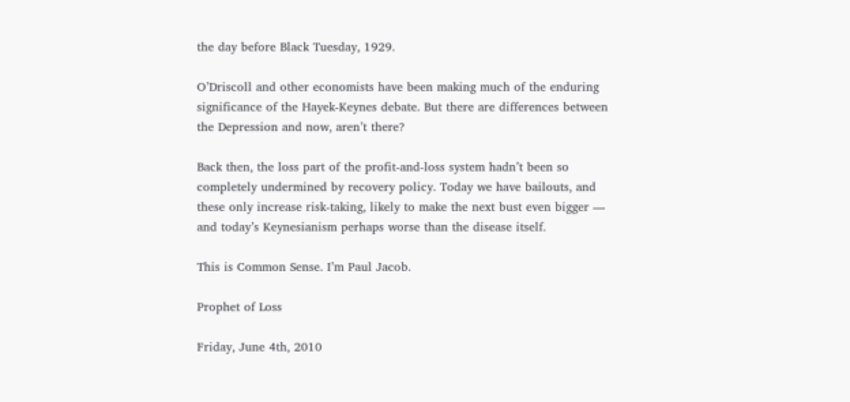the day before Black Tuesday, 1929.

O’Driscoll and other economists have been making much of the enduring significance of the Hayek-Keynes debate. But there are differences between the Depression and now, aren’t there?

Back then, the loss part of the profit-and-loss system hadn’t been so completely undermined by recovery policy. Today we have bailouts, and these only increase risk-taking, likely to make the next bust even bigger — and today’s Keynesianism perhaps worse than the disease itself.

This is Common Sense. I’m Paul Jacob.

Prophet of Loss

Friday, June 4th, 2010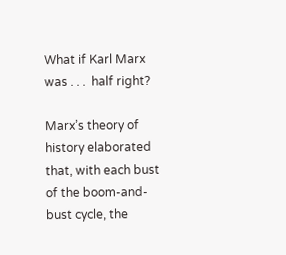What if Karl Marx was . . .  half right?

Marx’s theory of history elaborated that, with each bust of the boom-and-bust cycle, the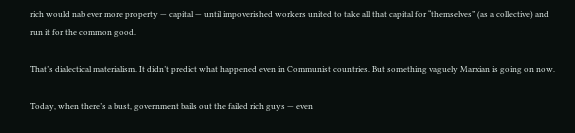rich would nab ever more property — capital — until impoverished workers united to take all that capital for “themselves” (as a collective) and run it for the common good.

That’s dialectical materialism. It didn’t predict what happened even in Communist countries. But something vaguely Marxian is going on now.

Today, when there’s a bust, government bails out the failed rich guys — even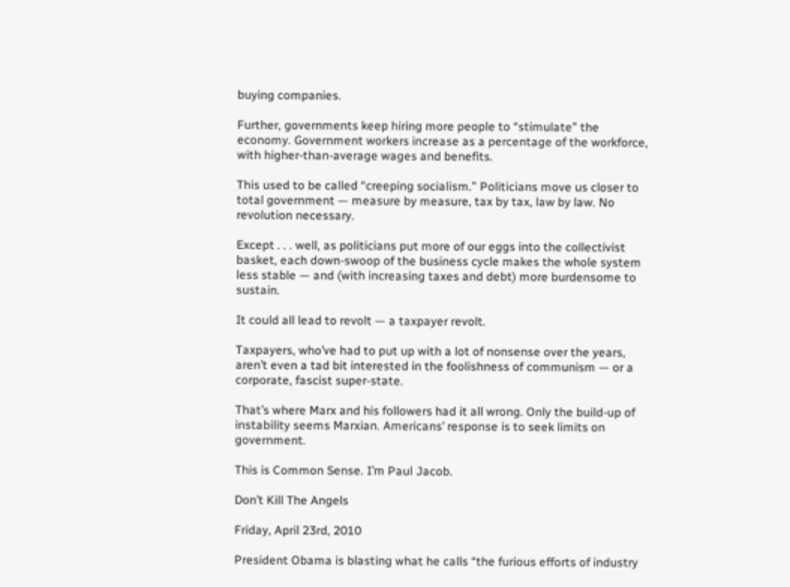buying companies.

Further, governments keep hiring more people to “stimulate” the economy. Government workers increase as a percentage of the workforce, with higher-than-average wages and benefits.

This used to be called “creeping socialism.” Politicians move us closer to total government — measure by measure, tax by tax, law by law. No revolution necessary.

Except . . . well, as politicians put more of our eggs into the collectivist basket, each down-swoop of the business cycle makes the whole system less stable — and (with increasing taxes and debt) more burdensome to sustain.

It could all lead to revolt — a taxpayer revolt.

Taxpayers, who’ve had to put up with a lot of nonsense over the years, aren’t even a tad bit interested in the foolishness of communism — or a corporate, fascist super-state.

That’s where Marx and his followers had it all wrong. Only the build-up of instability seems Marxian. Americans’ response is to seek limits on government.

This is Common Sense. I’m Paul Jacob.

Don’t Kill The Angels

Friday, April 23rd, 2010

President Obama is blasting what he calls “the furious efforts of industry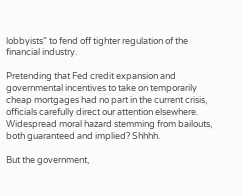lobbyists” to fend off tighter regulation of the financial industry.

Pretending that Fed credit expansion and governmental incentives to take on temporarily cheap mortgages had no part in the current crisis, officials carefully direct our attention elsewhere. Widespread moral hazard stemming from bailouts, both guaranteed and implied? Shhhh.

But the government,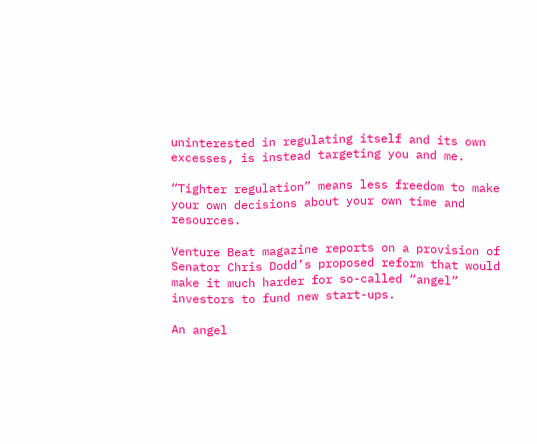uninterested in regulating itself and its own excesses, is instead targeting you and me.

“Tighter regulation” means less freedom to make your own decisions about your own time and resources.

Venture Beat magazine reports on a provision of Senator Chris Dodd’s proposed reform that would make it much harder for so-called “angel” investors to fund new start-ups.

An angel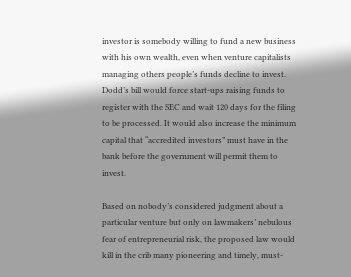investor is somebody willing to fund a new business with his own wealth, even when venture capitalists managing others people’s funds decline to invest. Dodd’s bill would force start-ups raising funds to register with the SEC and wait 120 days for the filing to be processed. It would also increase the minimum capital that “accredited investors” must have in the bank before the government will permit them to invest.

Based on nobody’s considered judgment about a particular venture but only on lawmakers’ nebulous fear of entrepreneurial risk, the proposed law would kill in the crib many pioneering and timely, must-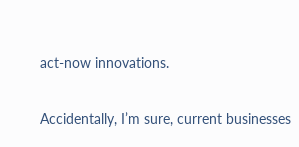act-now innovations.

Accidentally, I’m sure, current businesses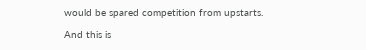would be spared competition from upstarts.

And this is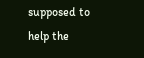supposed to help the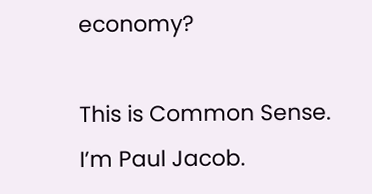economy?

This is Common Sense. I’m Paul Jacob.